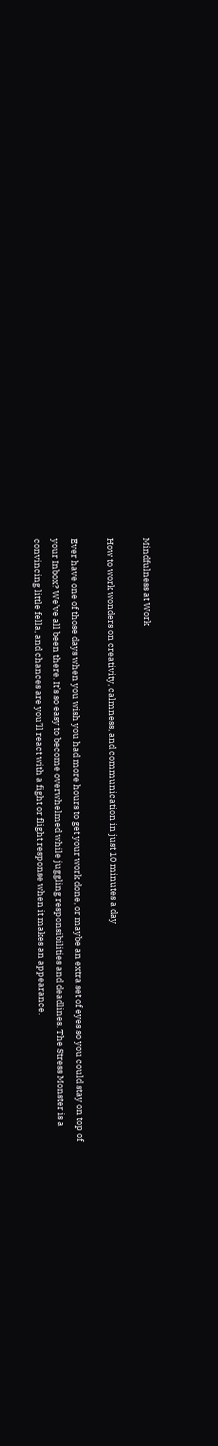Mindfulness at Work

How to work wonders on creativity, calmness, and communication in just 10 minutes a day

Ever have one of those days when you wish you had more hours to get your work done, or maybe an extra set of eyes so you could stay on top of your Inbox? We’ve all been there. It’s so easy to become overwhelmed while juggling responsibilities and deadlines. The Stress Monster is a convincing little fella, and chances are you’ll react with a fight or flight response when it makes an appearance.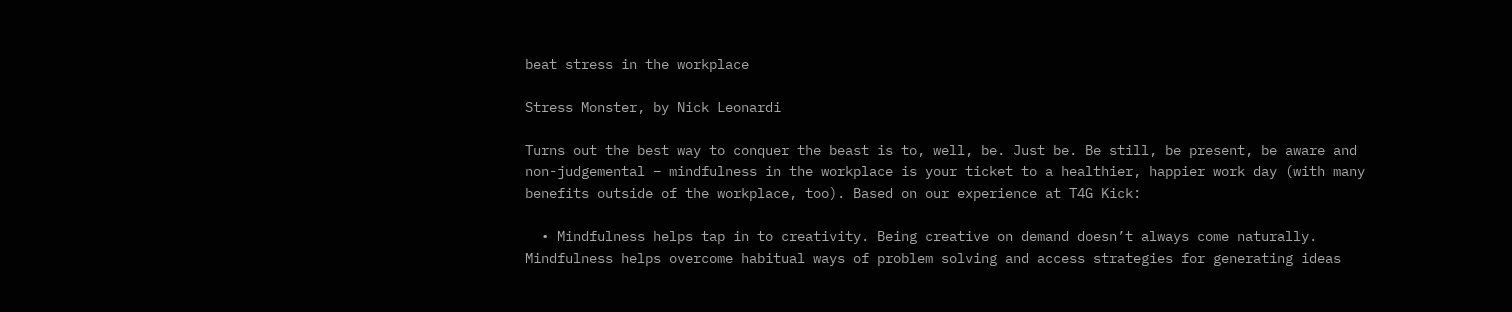beat stress in the workplace

Stress Monster, by Nick Leonardi

Turns out the best way to conquer the beast is to, well, be. Just be. Be still, be present, be aware and non-judgemental – mindfulness in the workplace is your ticket to a healthier, happier work day (with many benefits outside of the workplace, too). Based on our experience at T4G Kick:

  • Mindfulness helps tap in to creativity. Being creative on demand doesn’t always come naturally. Mindfulness helps overcome habitual ways of problem solving and access strategies for generating ideas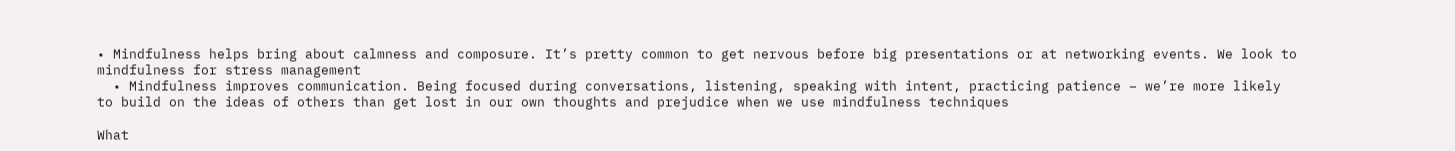• Mindfulness helps bring about calmness and composure. It’s pretty common to get nervous before big presentations or at networking events. We look to mindfulness for stress management
  • Mindfulness improves communication. Being focused during conversations, listening, speaking with intent, practicing patience – we’re more likely to build on the ideas of others than get lost in our own thoughts and prejudice when we use mindfulness techniques

What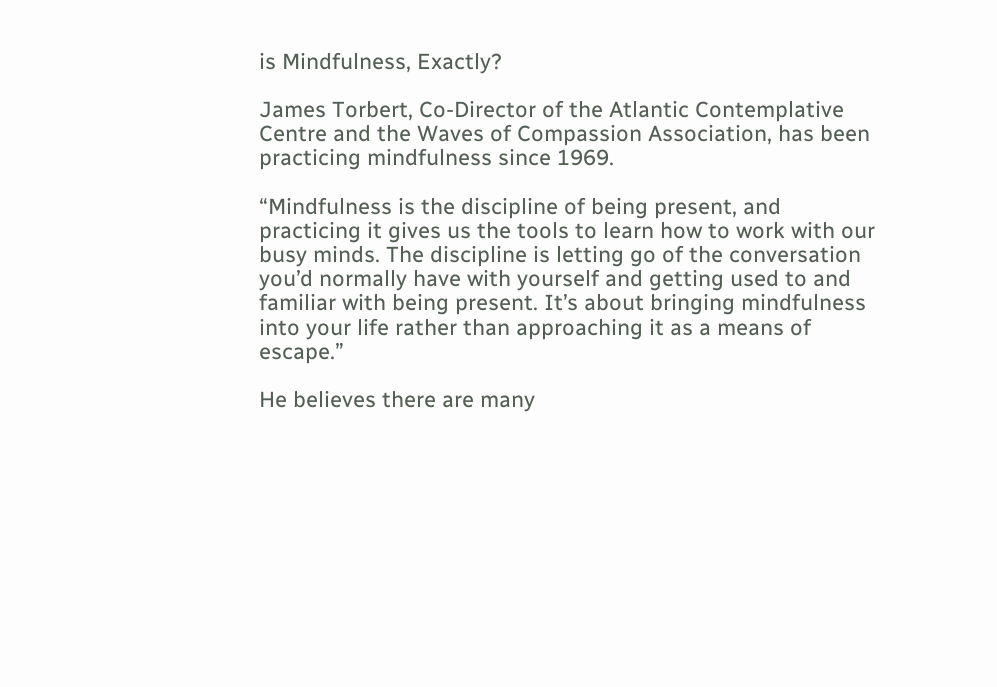is Mindfulness, Exactly?

James Torbert, Co-Director of the Atlantic Contemplative Centre and the Waves of Compassion Association, has been practicing mindfulness since 1969.

“Mindfulness is the discipline of being present, and practicing it gives us the tools to learn how to work with our busy minds. The discipline is letting go of the conversation you’d normally have with yourself and getting used to and familiar with being present. It’s about bringing mindfulness into your life rather than approaching it as a means of escape.”

He believes there are many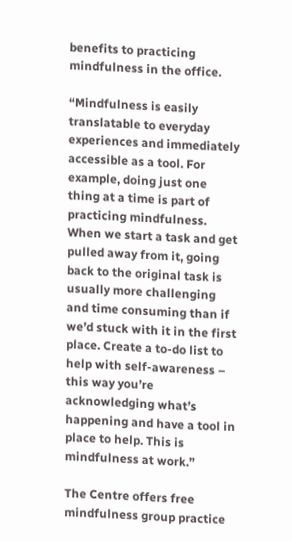benefits to practicing mindfulness in the office.

“Mindfulness is easily translatable to everyday experiences and immediately accessible as a tool. For example, doing just one thing at a time is part of practicing mindfulness. When we start a task and get pulled away from it, going back to the original task is usually more challenging and time consuming than if we’d stuck with it in the first place. Create a to-do list to help with self-awareness – this way you’re acknowledging what’s happening and have a tool in place to help. This is mindfulness at work.”

The Centre offers free mindfulness group practice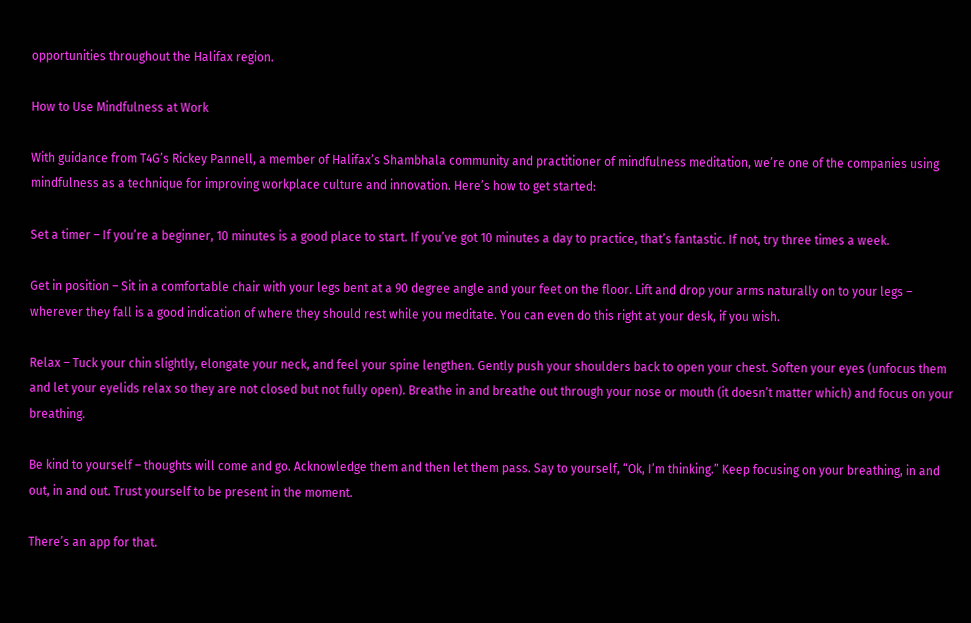opportunities throughout the Halifax region.

How to Use Mindfulness at Work

With guidance from T4G’s Rickey Pannell, a member of Halifax’s Shambhala community and practitioner of mindfulness meditation, we’re one of the companies using mindfulness as a technique for improving workplace culture and innovation. Here’s how to get started:

Set a timer – If you’re a beginner, 10 minutes is a good place to start. If you’ve got 10 minutes a day to practice, that’s fantastic. If not, try three times a week.

Get in position – Sit in a comfortable chair with your legs bent at a 90 degree angle and your feet on the floor. Lift and drop your arms naturally on to your legs – wherever they fall is a good indication of where they should rest while you meditate. You can even do this right at your desk, if you wish.

Relax – Tuck your chin slightly, elongate your neck, and feel your spine lengthen. Gently push your shoulders back to open your chest. Soften your eyes (unfocus them and let your eyelids relax so they are not closed but not fully open). Breathe in and breathe out through your nose or mouth (it doesn’t matter which) and focus on your breathing.

Be kind to yourself – thoughts will come and go. Acknowledge them and then let them pass. Say to yourself, “Ok, I’m thinking.” Keep focusing on your breathing, in and out, in and out. Trust yourself to be present in the moment.

There’s an app for that.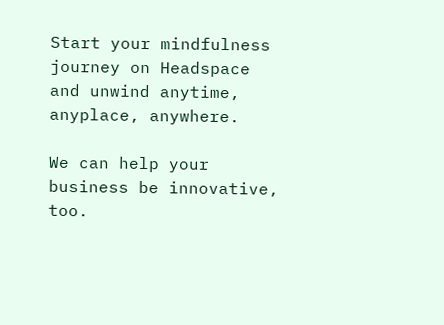Start your mindfulness journey on Headspace and unwind anytime, anyplace, anywhere.

We can help your business be innovative, too.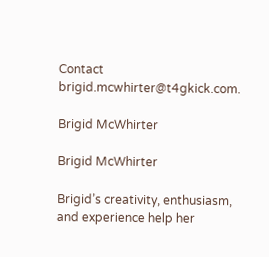Contact brigid.mcwhirter@t4gkick.com.

Brigid McWhirter

Brigid McWhirter

Brigid’s creativity, enthusiasm, and experience help her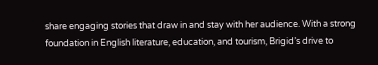share engaging stories that draw in and stay with her audience. With a strong foundation in English literature, education, and tourism, Brigid’s drive to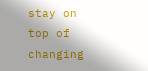stay on top of changing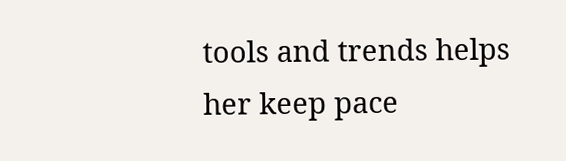tools and trends helps her keep pace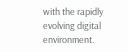with the rapidly evolving digital environment.